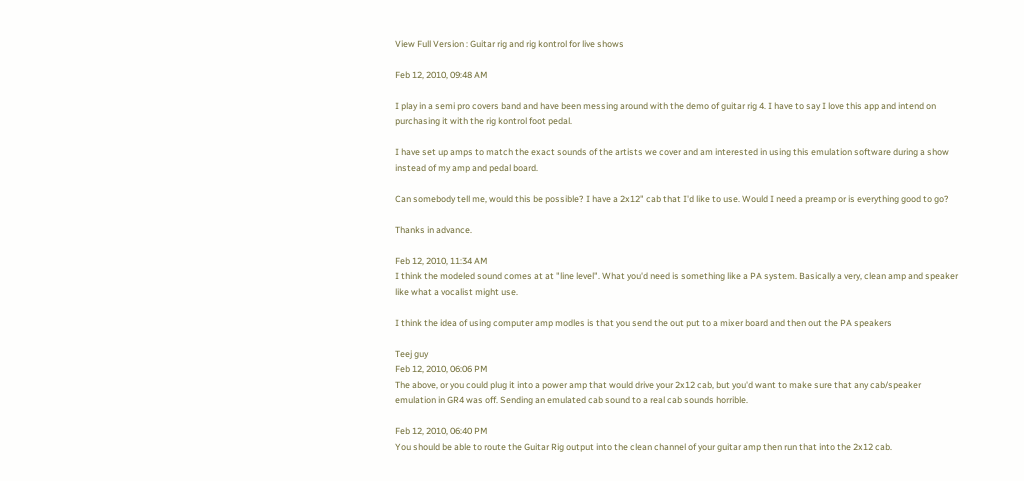View Full Version : Guitar rig and rig kontrol for live shows

Feb 12, 2010, 09:48 AM

I play in a semi pro covers band and have been messing around with the demo of guitar rig 4. I have to say I love this app and intend on purchasing it with the rig kontrol foot pedal.

I have set up amps to match the exact sounds of the artists we cover and am interested in using this emulation software during a show instead of my amp and pedal board.

Can somebody tell me, would this be possible? I have a 2x12" cab that I'd like to use. Would I need a preamp or is everything good to go?

Thanks in advance.

Feb 12, 2010, 11:34 AM
I think the modeled sound comes at at "line level". What you'd need is something like a PA system. Basically a very, clean amp and speaker like what a vocalist might use.

I think the idea of using computer amp modles is that you send the out put to a mixer board and then out the PA speakers

Teej guy
Feb 12, 2010, 06:06 PM
The above, or you could plug it into a power amp that would drive your 2x12 cab, but you'd want to make sure that any cab/speaker emulation in GR4 was off. Sending an emulated cab sound to a real cab sounds horrible.

Feb 12, 2010, 06:40 PM
You should be able to route the Guitar Rig output into the clean channel of your guitar amp then run that into the 2x12 cab.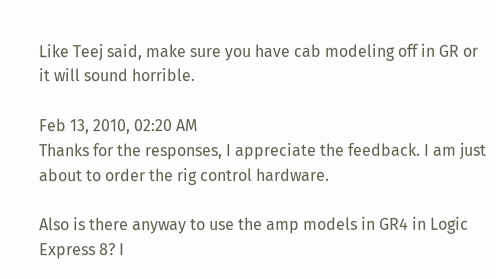Like Teej said, make sure you have cab modeling off in GR or it will sound horrible.

Feb 13, 2010, 02:20 AM
Thanks for the responses, I appreciate the feedback. I am just about to order the rig control hardware.

Also is there anyway to use the amp models in GR4 in Logic Express 8? I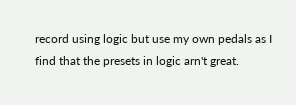record using logic but use my own pedals as I find that the presets in logic arn't great.